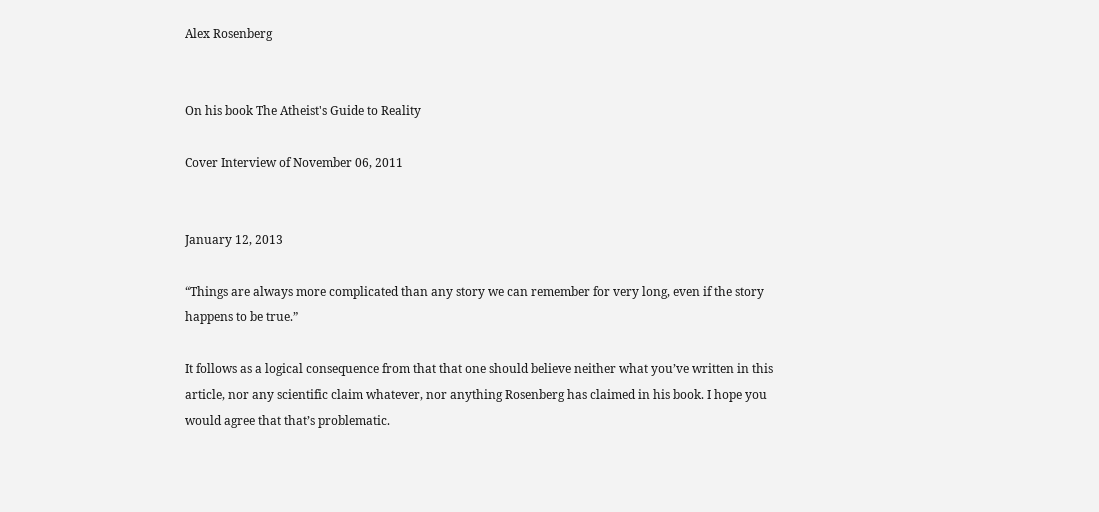Alex Rosenberg


On his book The Atheist's Guide to Reality

Cover Interview of November 06, 2011


January 12, 2013

“Things are always more complicated than any story we can remember for very long, even if the story happens to be true.”

It follows as a logical consequence from that that one should believe neither what you’ve written in this article, nor any scientific claim whatever, nor anything Rosenberg has claimed in his book. I hope you would agree that that’s problematic.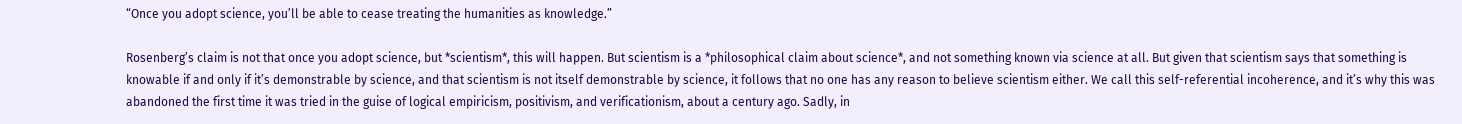“Once you adopt science, you’ll be able to cease treating the humanities as knowledge.”

Rosenberg’s claim is not that once you adopt science, but *scientism*, this will happen. But scientism is a *philosophical claim about science*, and not something known via science at all. But given that scientism says that something is knowable if and only if it’s demonstrable by science, and that scientism is not itself demonstrable by science, it follows that no one has any reason to believe scientism either. We call this self-referential incoherence, and it’s why this was abandoned the first time it was tried in the guise of logical empiricism, positivism, and verificationism, about a century ago. Sadly, in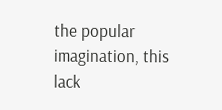the popular imagination, this lack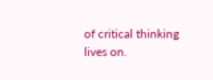of critical thinking lives on.